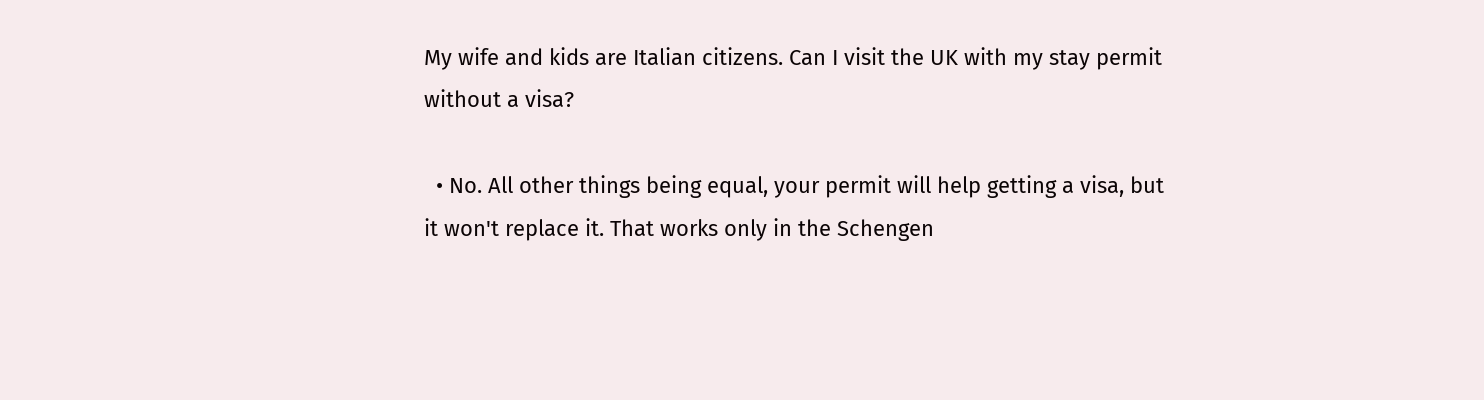My wife and kids are Italian citizens. Can I visit the UK with my stay permit without a visa?

  • No. All other things being equal, your permit will help getting a visa, but it won't replace it. That works only in the Schengen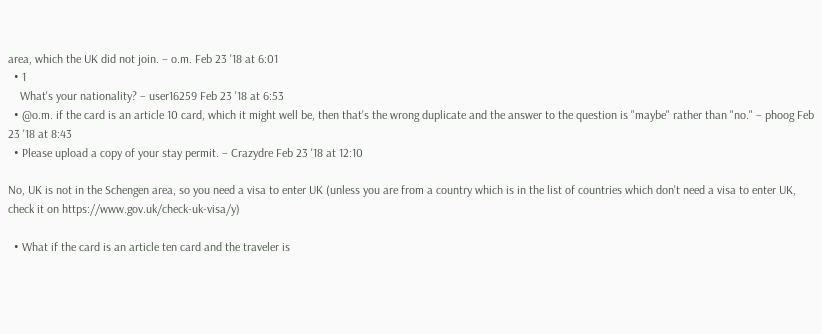area, which the UK did not join. – o.m. Feb 23 '18 at 6:01
  • 1
    What's your nationality? – user16259 Feb 23 '18 at 6:53
  • @o.m. if the card is an article 10 card, which it might well be, then that's the wrong duplicate and the answer to the question is "maybe" rather than "no." – phoog Feb 23 '18 at 8:43
  • Please upload a copy of your stay permit. – Crazydre Feb 23 '18 at 12:10

No, UK is not in the Schengen area, so you need a visa to enter UK (unless you are from a country which is in the list of countries which don't need a visa to enter UK, check it on https://www.gov.uk/check-uk-visa/y)

  • What if the card is an article ten card and the traveler is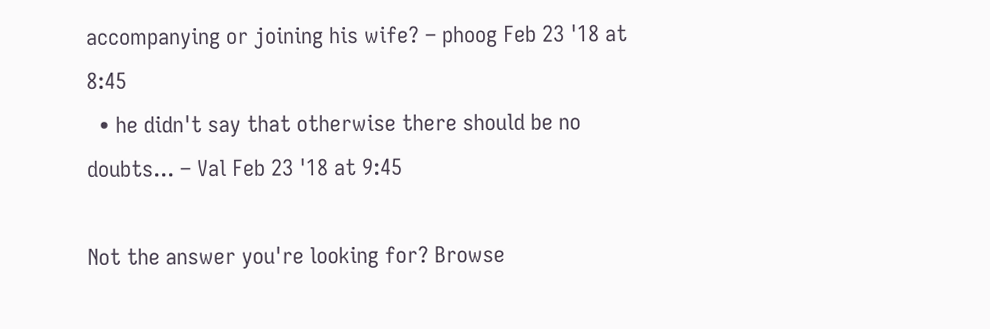accompanying or joining his wife? – phoog Feb 23 '18 at 8:45
  • he didn't say that otherwise there should be no doubts... – Val Feb 23 '18 at 9:45

Not the answer you're looking for? Browse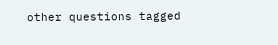other questions tagged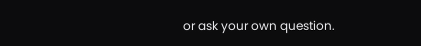or ask your own question.